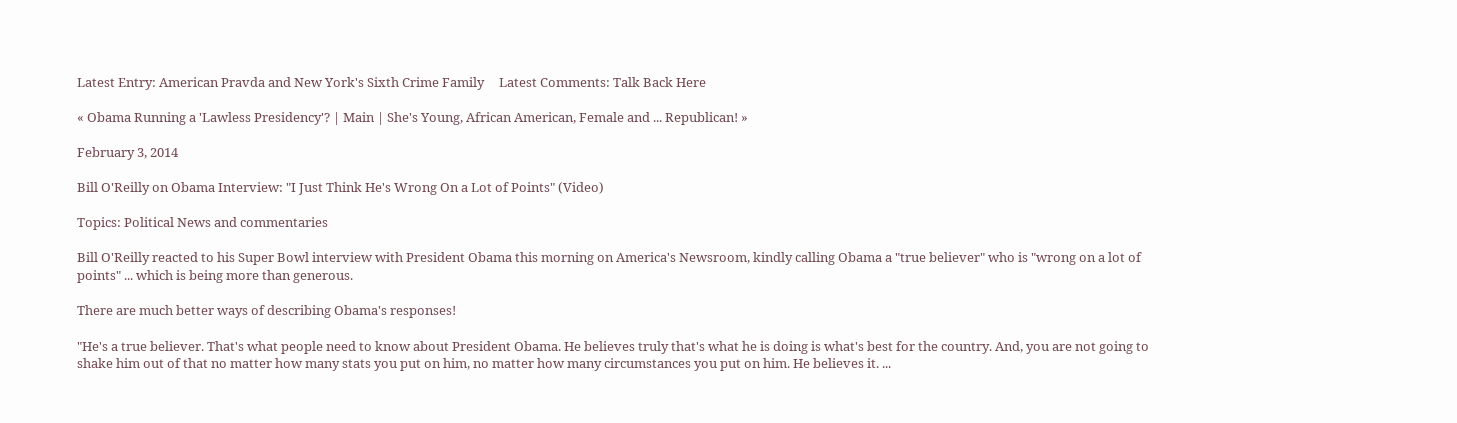Latest Entry: American Pravda and New York's Sixth Crime Family     Latest Comments: Talk Back Here

« Obama Running a 'Lawless Presidency'? | Main | She's Young, African American, Female and ... Republican! »

February 3, 2014

Bill O'Reilly on Obama Interview: "I Just Think He's Wrong On a Lot of Points" (Video)

Topics: Political News and commentaries

Bill O'Reilly reacted to his Super Bowl interview with President Obama this morning on America's Newsroom, kindly calling Obama a "true believer" who is "wrong on a lot of points" ... which is being more than generous.

There are much better ways of describing Obama's responses!

"He's a true believer. That's what people need to know about President Obama. He believes truly that's what he is doing is what's best for the country. And, you are not going to shake him out of that no matter how many stats you put on him, no matter how many circumstances you put on him. He believes it. ...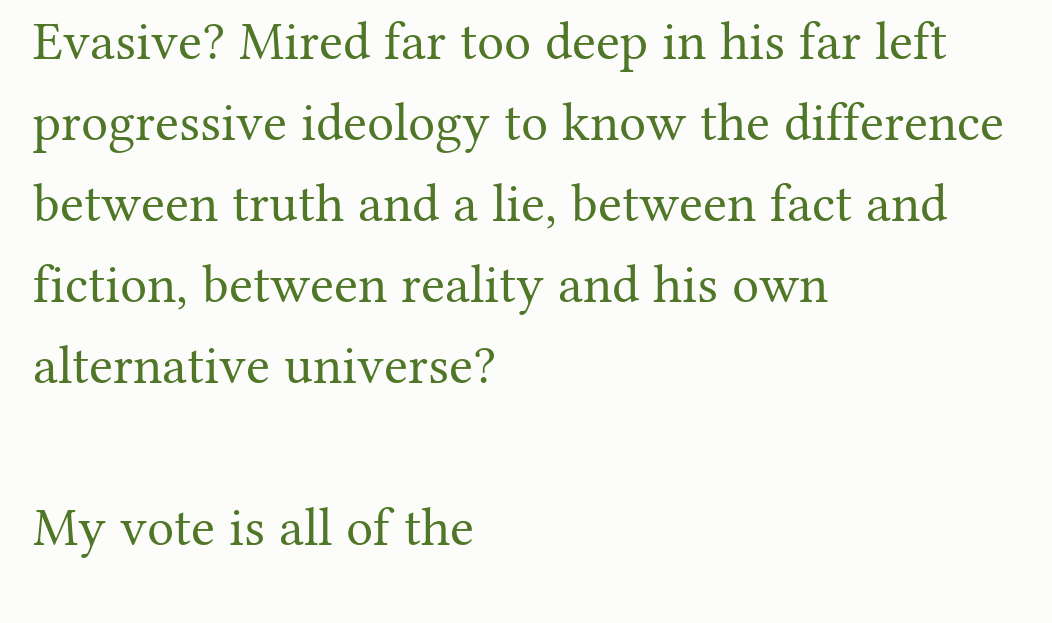Evasive? Mired far too deep in his far left progressive ideology to know the difference between truth and a lie, between fact and fiction, between reality and his own alternative universe?

My vote is all of the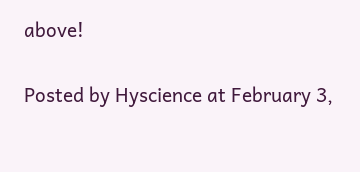above!

Posted by Hyscience at February 3,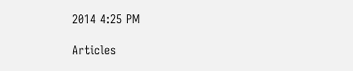2014 4:25 PM

Articles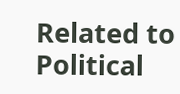Related to Political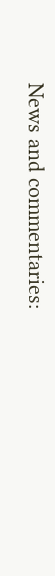News and commentaries: